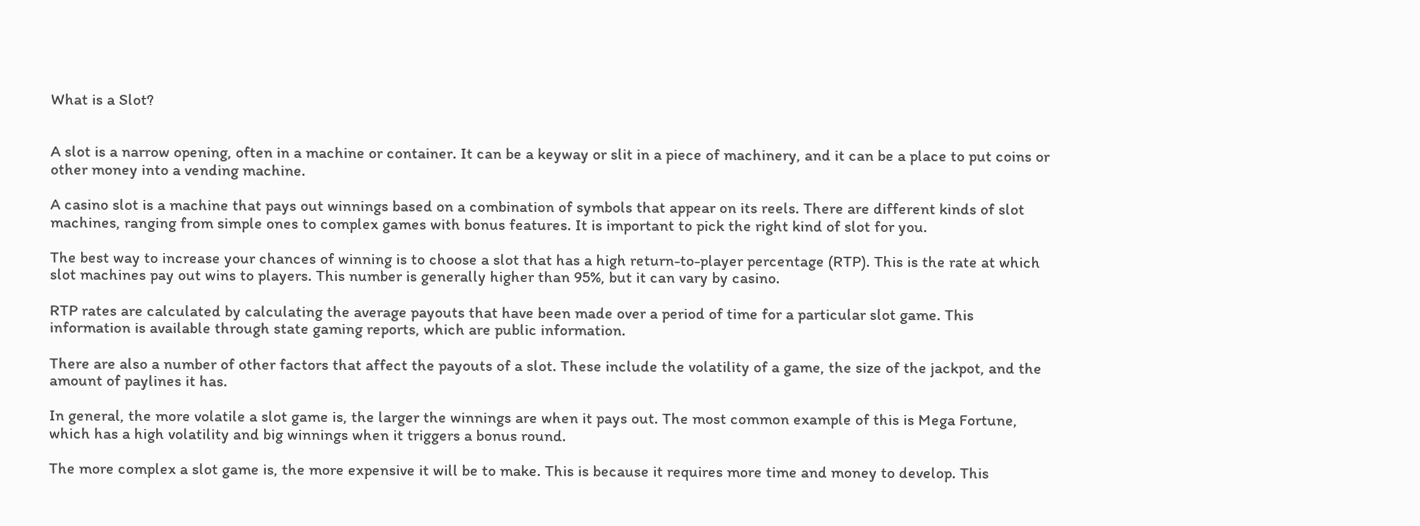What is a Slot?


A slot is a narrow opening, often in a machine or container. It can be a keyway or slit in a piece of machinery, and it can be a place to put coins or other money into a vending machine.

A casino slot is a machine that pays out winnings based on a combination of symbols that appear on its reels. There are different kinds of slot machines, ranging from simple ones to complex games with bonus features. It is important to pick the right kind of slot for you.

The best way to increase your chances of winning is to choose a slot that has a high return-to-player percentage (RTP). This is the rate at which slot machines pay out wins to players. This number is generally higher than 95%, but it can vary by casino.

RTP rates are calculated by calculating the average payouts that have been made over a period of time for a particular slot game. This information is available through state gaming reports, which are public information.

There are also a number of other factors that affect the payouts of a slot. These include the volatility of a game, the size of the jackpot, and the amount of paylines it has.

In general, the more volatile a slot game is, the larger the winnings are when it pays out. The most common example of this is Mega Fortune, which has a high volatility and big winnings when it triggers a bonus round.

The more complex a slot game is, the more expensive it will be to make. This is because it requires more time and money to develop. This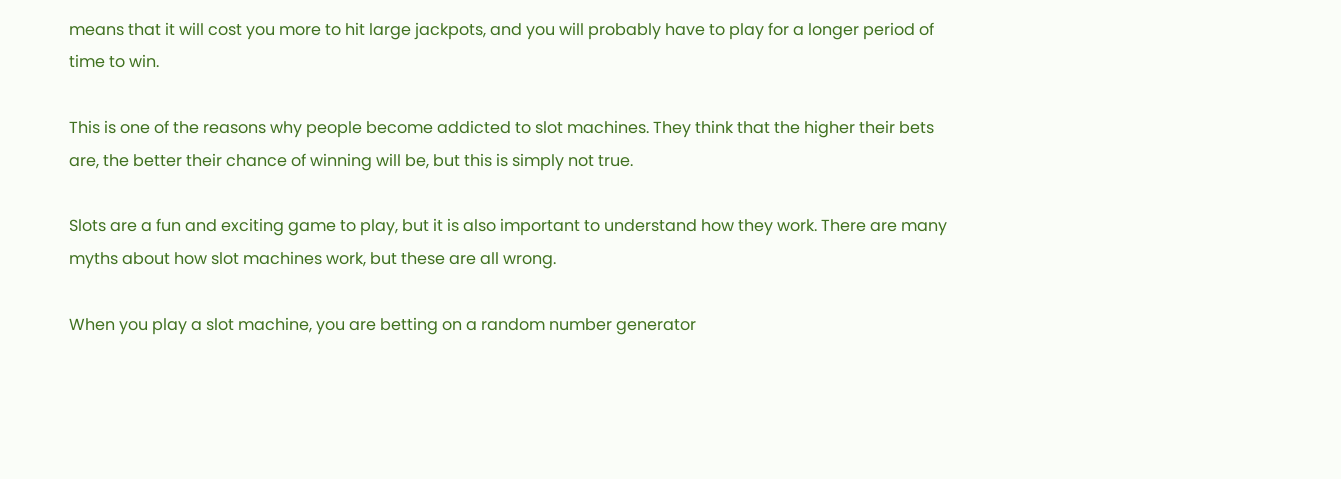means that it will cost you more to hit large jackpots, and you will probably have to play for a longer period of time to win.

This is one of the reasons why people become addicted to slot machines. They think that the higher their bets are, the better their chance of winning will be, but this is simply not true.

Slots are a fun and exciting game to play, but it is also important to understand how they work. There are many myths about how slot machines work, but these are all wrong.

When you play a slot machine, you are betting on a random number generator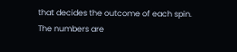that decides the outcome of each spin. The numbers are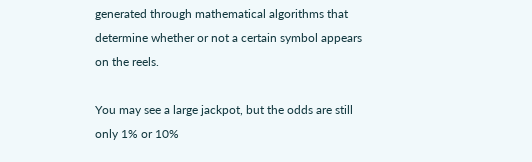generated through mathematical algorithms that determine whether or not a certain symbol appears on the reels.

You may see a large jackpot, but the odds are still only 1% or 10%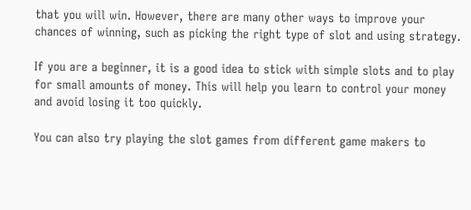that you will win. However, there are many other ways to improve your chances of winning, such as picking the right type of slot and using strategy.

If you are a beginner, it is a good idea to stick with simple slots and to play for small amounts of money. This will help you learn to control your money and avoid losing it too quickly.

You can also try playing the slot games from different game makers to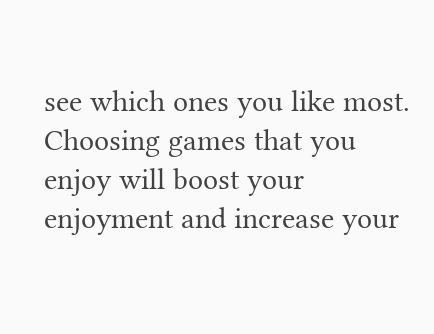see which ones you like most. Choosing games that you enjoy will boost your enjoyment and increase your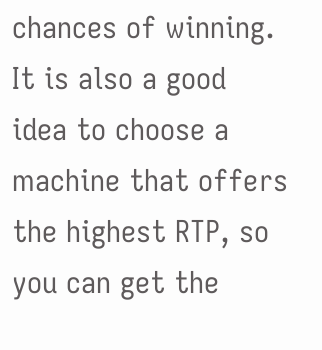chances of winning. It is also a good idea to choose a machine that offers the highest RTP, so you can get the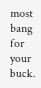most bang for your buck.